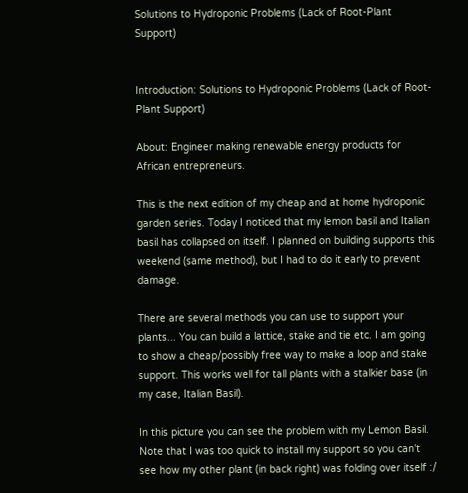Solutions to Hydroponic Problems (Lack of Root-Plant Support)


Introduction: Solutions to Hydroponic Problems (Lack of Root-Plant Support)

About: Engineer making renewable energy products for African entrepreneurs.

This is the next edition of my cheap and at home hydroponic garden series. Today I noticed that my lemon basil and Italian basil has collapsed on itself. I planned on building supports this weekend (same method), but I had to do it early to prevent damage.

There are several methods you can use to support your plants... You can build a lattice, stake and tie etc. I am going to show a cheap/possibly free way to make a loop and stake support. This works well for tall plants with a stalkier base (in my case, Italian Basil).

In this picture you can see the problem with my Lemon Basil. Note that I was too quick to install my support so you can't see how my other plant (in back right) was folding over itself :/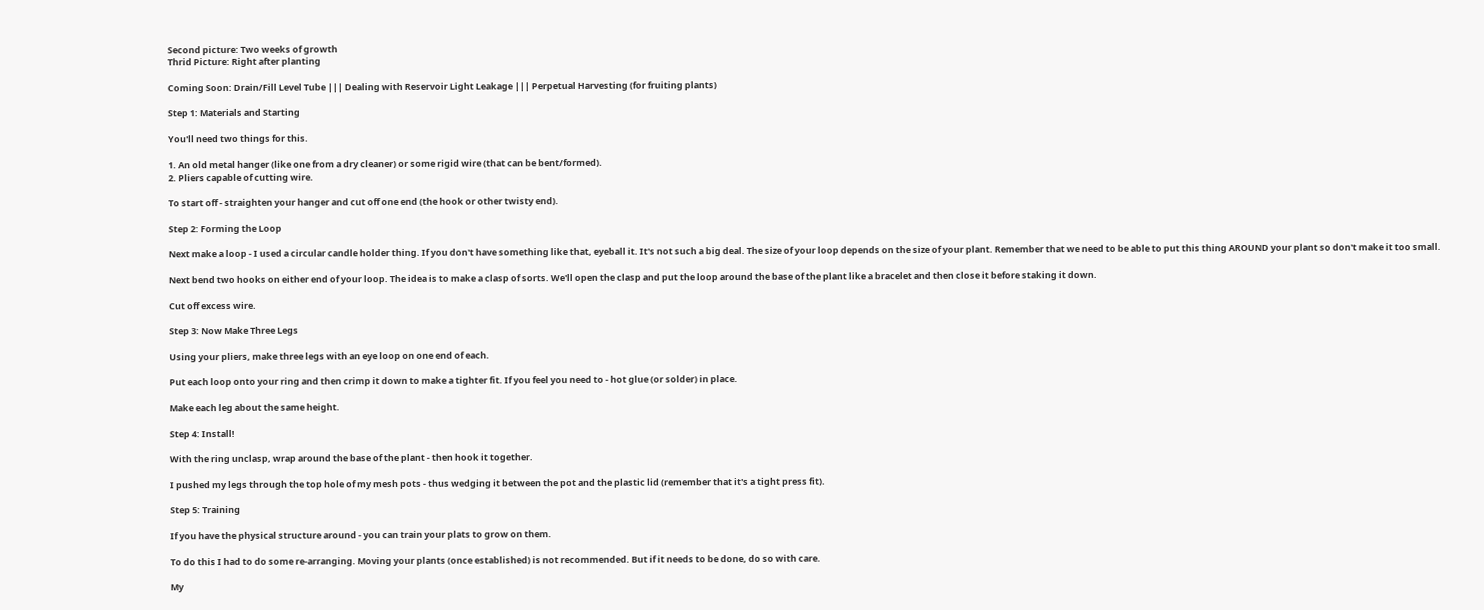Second picture: Two weeks of growth
Thrid Picture: Right after planting

Coming Soon: Drain/Fill Level Tube ||| Dealing with Reservoir Light Leakage ||| Perpetual Harvesting (for fruiting plants)

Step 1: Materials and Starting

You'll need two things for this.

1. An old metal hanger (like one from a dry cleaner) or some rigid wire (that can be bent/formed).
2. Pliers capable of cutting wire.

To start off - straighten your hanger and cut off one end (the hook or other twisty end).

Step 2: Forming the Loop

Next make a loop - I used a circular candle holder thing. If you don't have something like that, eyeball it. It's not such a big deal. The size of your loop depends on the size of your plant. Remember that we need to be able to put this thing AROUND your plant so don't make it too small.

Next bend two hooks on either end of your loop. The idea is to make a clasp of sorts. We'll open the clasp and put the loop around the base of the plant like a bracelet and then close it before staking it down.

Cut off excess wire.

Step 3: Now Make Three Legs

Using your pliers, make three legs with an eye loop on one end of each.

Put each loop onto your ring and then crimp it down to make a tighter fit. If you feel you need to - hot glue (or solder) in place.

Make each leg about the same height.

Step 4: Install!

With the ring unclasp, wrap around the base of the plant - then hook it together.

I pushed my legs through the top hole of my mesh pots - thus wedging it between the pot and the plastic lid (remember that it's a tight press fit).

Step 5: Training

If you have the physical structure around - you can train your plats to grow on them.

To do this I had to do some re-arranging. Moving your plants (once established) is not recommended. But if it needs to be done, do so with care.

My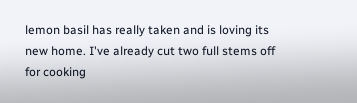lemon basil has really taken and is loving its new home. I've already cut two full stems off for cooking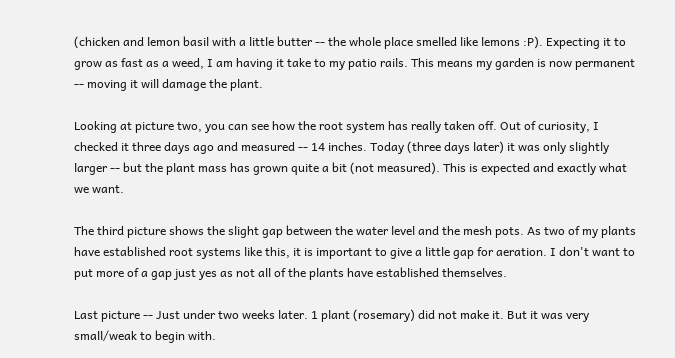(chicken and lemon basil with a little butter -- the whole place smelled like lemons :P). Expecting it to grow as fast as a weed, I am having it take to my patio rails. This means my garden is now permanent -- moving it will damage the plant.

Looking at picture two, you can see how the root system has really taken off. Out of curiosity, I checked it three days ago and measured -- 14 inches. Today (three days later) it was only slightly larger -- but the plant mass has grown quite a bit (not measured). This is expected and exactly what we want.

The third picture shows the slight gap between the water level and the mesh pots. As two of my plants have established root systems like this, it is important to give a little gap for aeration. I don't want to put more of a gap just yes as not all of the plants have established themselves.

Last picture -- Just under two weeks later. 1 plant (rosemary) did not make it. But it was very small/weak to begin with.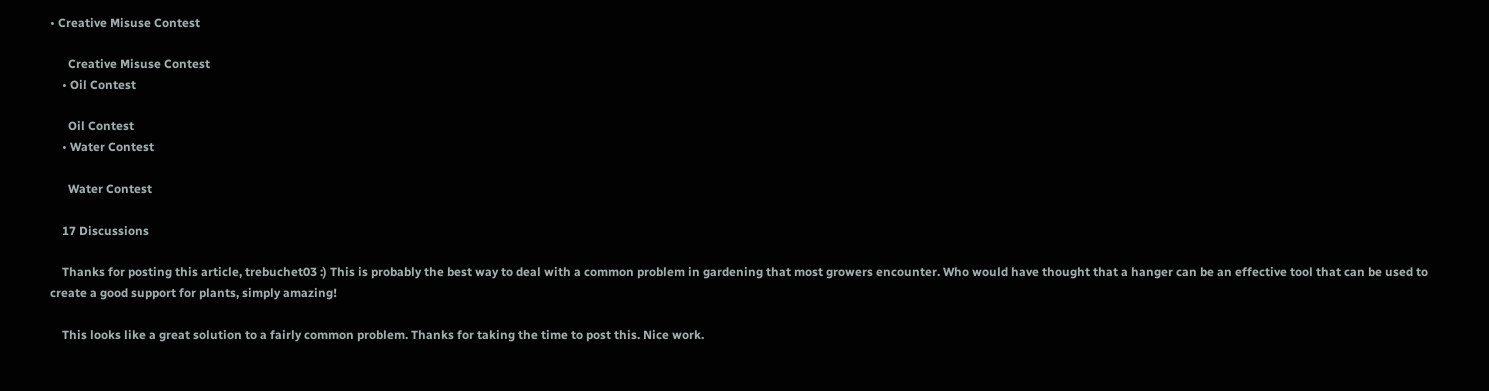• Creative Misuse Contest

      Creative Misuse Contest
    • Oil Contest

      Oil Contest
    • Water Contest

      Water Contest

    17 Discussions

    Thanks for posting this article, trebuchet03 :) This is probably the best way to deal with a common problem in gardening that most growers encounter. Who would have thought that a hanger can be an effective tool that can be used to create a good support for plants, simply amazing!

    This looks like a great solution to a fairly common problem. Thanks for taking the time to post this. Nice work.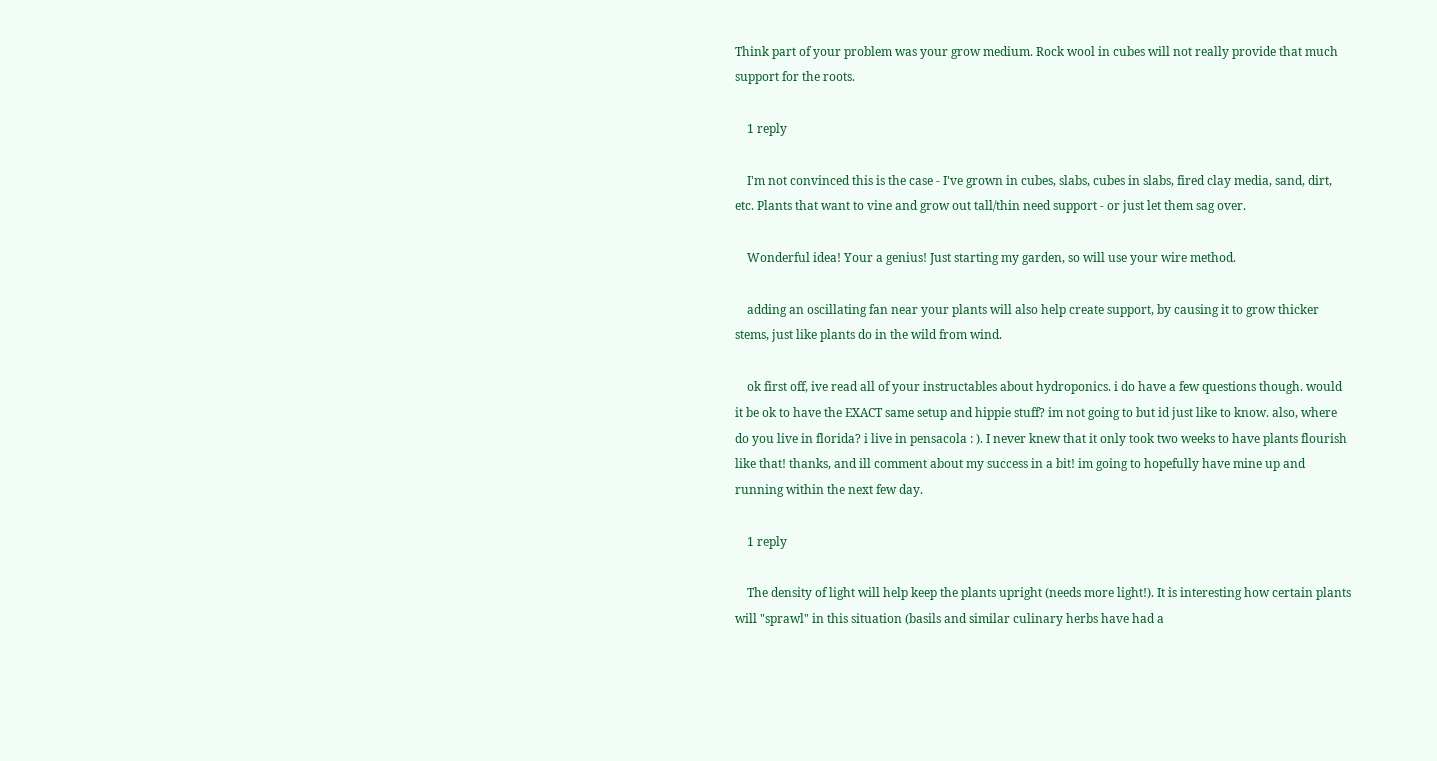Think part of your problem was your grow medium. Rock wool in cubes will not really provide that much support for the roots.

    1 reply

    I'm not convinced this is the case - I've grown in cubes, slabs, cubes in slabs, fired clay media, sand, dirt, etc. Plants that want to vine and grow out tall/thin need support - or just let them sag over.

    Wonderful idea! Your a genius! Just starting my garden, so will use your wire method.

    adding an oscillating fan near your plants will also help create support, by causing it to grow thicker stems, just like plants do in the wild from wind.

    ok first off, ive read all of your instructables about hydroponics. i do have a few questions though. would it be ok to have the EXACT same setup and hippie stuff? im not going to but id just like to know. also, where do you live in florida? i live in pensacola : ). I never knew that it only took two weeks to have plants flourish like that! thanks, and ill comment about my success in a bit! im going to hopefully have mine up and running within the next few day.

    1 reply

    The density of light will help keep the plants upright (needs more light!). It is interesting how certain plants will "sprawl" in this situation (basils and similar culinary herbs have had a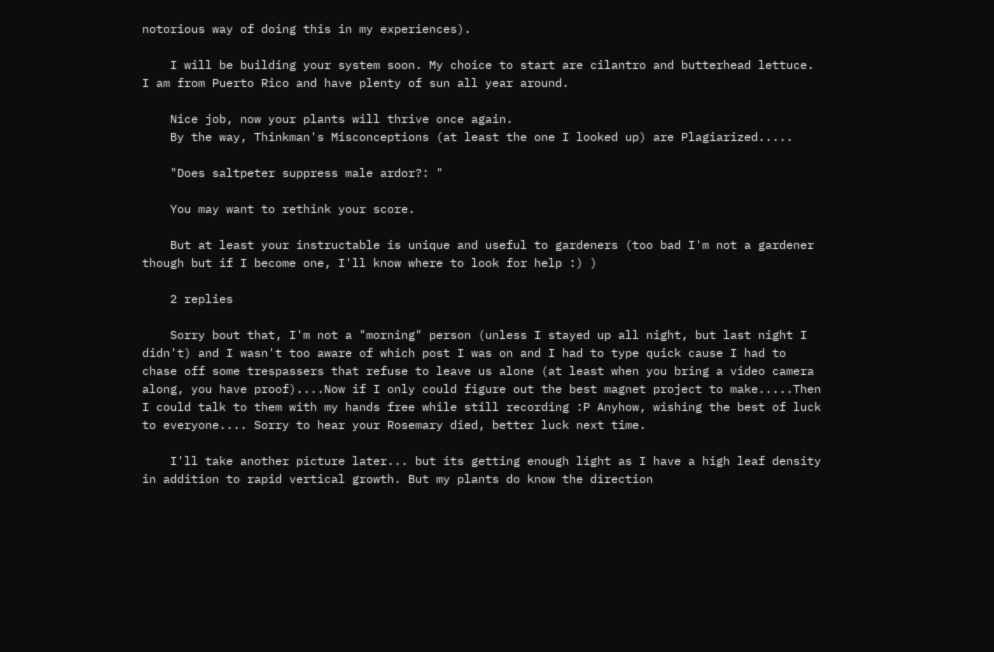notorious way of doing this in my experiences).

    I will be building your system soon. My choice to start are cilantro and butterhead lettuce. I am from Puerto Rico and have plenty of sun all year around.

    Nice job, now your plants will thrive once again.
    By the way, Thinkman's Misconceptions (at least the one I looked up) are Plagiarized.....

    "Does saltpeter suppress male ardor?: "

    You may want to rethink your score.

    But at least your instructable is unique and useful to gardeners (too bad I'm not a gardener though but if I become one, I'll know where to look for help :) )

    2 replies

    Sorry bout that, I'm not a "morning" person (unless I stayed up all night, but last night I didn't) and I wasn't too aware of which post I was on and I had to type quick cause I had to chase off some trespassers that refuse to leave us alone (at least when you bring a video camera along, you have proof)....Now if I only could figure out the best magnet project to make.....Then I could talk to them with my hands free while still recording :P Anyhow, wishing the best of luck to everyone.... Sorry to hear your Rosemary died, better luck next time.

    I'll take another picture later... but its getting enough light as I have a high leaf density in addition to rapid vertical growth. But my plants do know the direction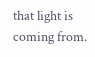that light is coming from.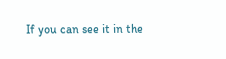If you can see it in the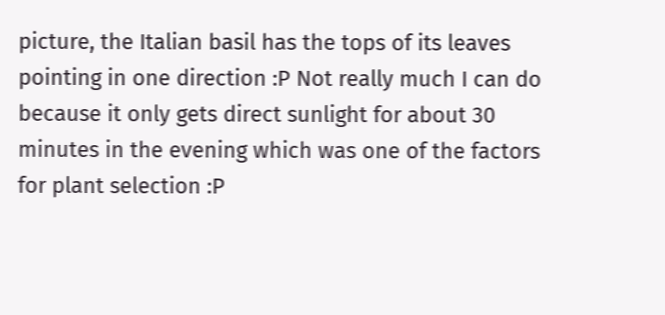picture, the Italian basil has the tops of its leaves pointing in one direction :P Not really much I can do because it only gets direct sunlight for about 30 minutes in the evening which was one of the factors for plant selection :P